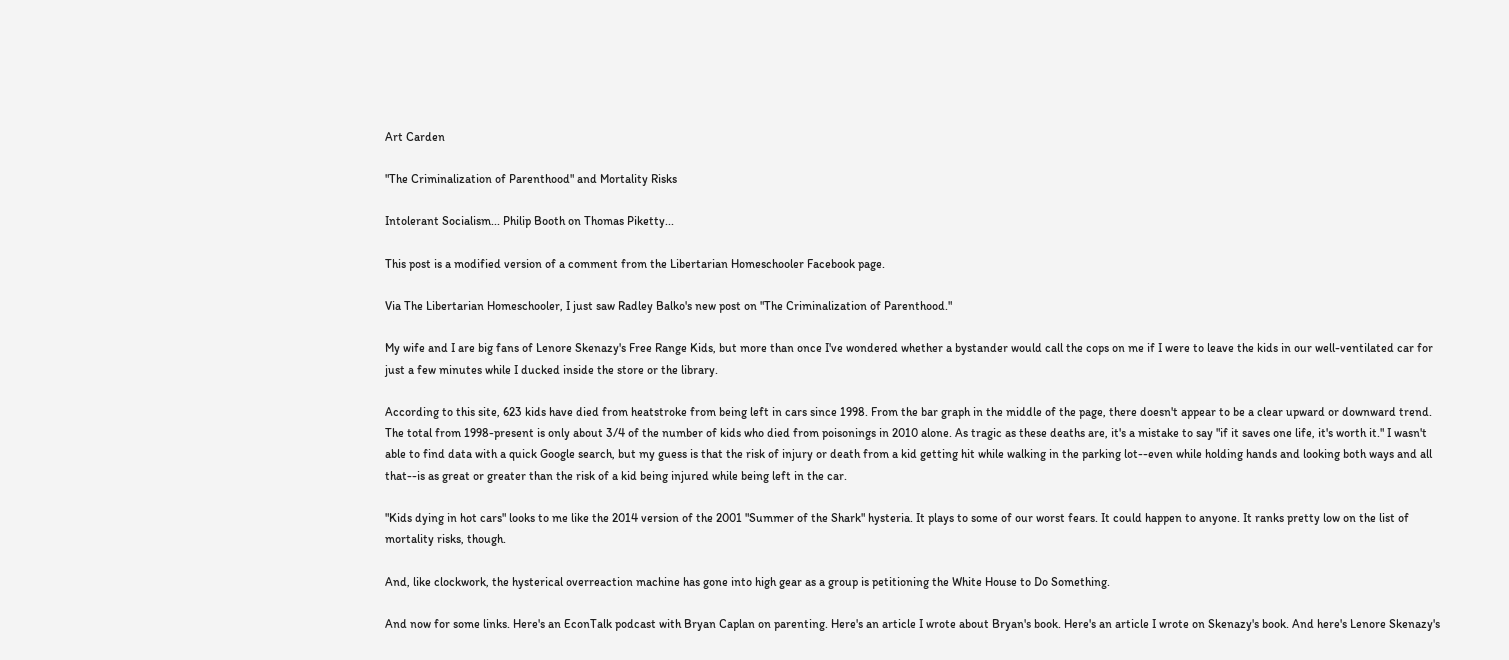Art Carden

"The Criminalization of Parenthood" and Mortality Risks

Intolerant Socialism... Philip Booth on Thomas Piketty...

This post is a modified version of a comment from the Libertarian Homeschooler Facebook page.

Via The Libertarian Homeschooler, I just saw Radley Balko's new post on "The Criminalization of Parenthood."

My wife and I are big fans of Lenore Skenazy's Free Range Kids, but more than once I've wondered whether a bystander would call the cops on me if I were to leave the kids in our well-ventilated car for just a few minutes while I ducked inside the store or the library.

According to this site, 623 kids have died from heatstroke from being left in cars since 1998. From the bar graph in the middle of the page, there doesn't appear to be a clear upward or downward trend. The total from 1998-present is only about 3/4 of the number of kids who died from poisonings in 2010 alone. As tragic as these deaths are, it's a mistake to say "if it saves one life, it's worth it." I wasn't able to find data with a quick Google search, but my guess is that the risk of injury or death from a kid getting hit while walking in the parking lot--even while holding hands and looking both ways and all that--is as great or greater than the risk of a kid being injured while being left in the car.

"Kids dying in hot cars" looks to me like the 2014 version of the 2001 "Summer of the Shark" hysteria. It plays to some of our worst fears. It could happen to anyone. It ranks pretty low on the list of mortality risks, though.

And, like clockwork, the hysterical overreaction machine has gone into high gear as a group is petitioning the White House to Do Something.

And now for some links. Here's an EconTalk podcast with Bryan Caplan on parenting. Here's an article I wrote about Bryan's book. Here's an article I wrote on Skenazy's book. And here's Lenore Skenazy's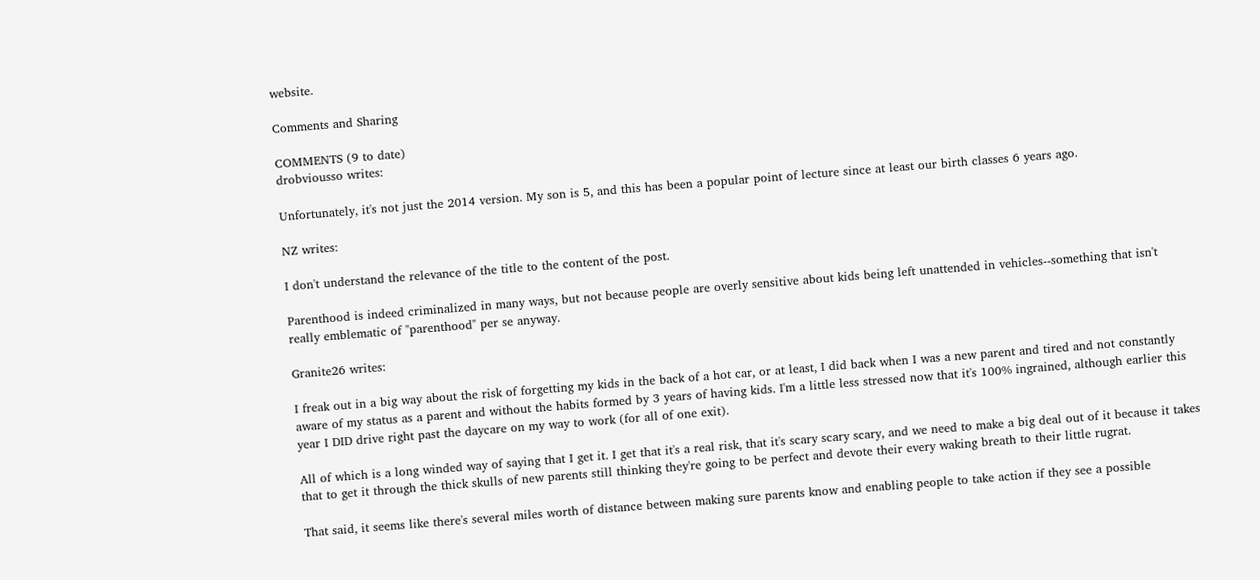website.

Comments and Sharing

COMMENTS (9 to date)
drobviousso writes:

Unfortunately, it's not just the 2014 version. My son is 5, and this has been a popular point of lecture since at least our birth classes 6 years ago.

NZ writes:

I don't understand the relevance of the title to the content of the post.

Parenthood is indeed criminalized in many ways, but not because people are overly sensitive about kids being left unattended in vehicles--something that isn't really emblematic of "parenthood" per se anyway.

Granite26 writes:

I freak out in a big way about the risk of forgetting my kids in the back of a hot car, or at least, I did back when I was a new parent and tired and not constantly aware of my status as a parent and without the habits formed by 3 years of having kids. I'm a little less stressed now that it's 100% ingrained, although earlier this year I DID drive right past the daycare on my way to work (for all of one exit).

All of which is a long winded way of saying that I get it. I get that it's a real risk, that it's scary scary scary, and we need to make a big deal out of it because it takes that to get it through the thick skulls of new parents still thinking they're going to be perfect and devote their every waking breath to their little rugrat.

That said, it seems like there's several miles worth of distance between making sure parents know and enabling people to take action if they see a possible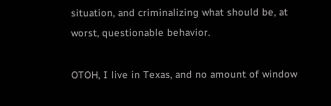situation, and criminalizing what should be, at worst, questionable behavior.

OTOH, I live in Texas, and no amount of window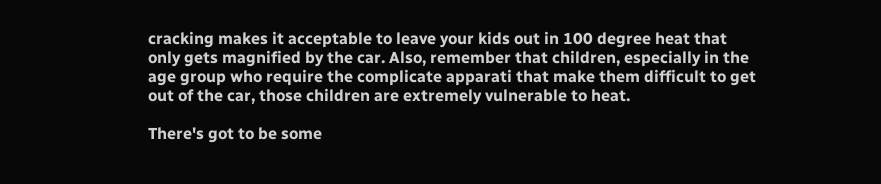cracking makes it acceptable to leave your kids out in 100 degree heat that only gets magnified by the car. Also, remember that children, especially in the age group who require the complicate apparati that make them difficult to get out of the car, those children are extremely vulnerable to heat.

There's got to be some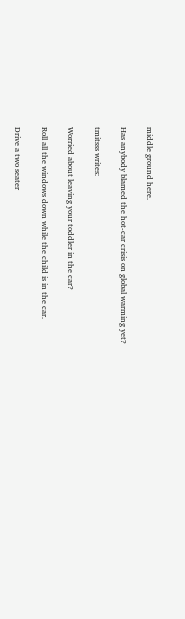middle ground here.

Has anybody blamed the hot-car crisis on global warming yet?

tmitsss writes:

Worried about leaving your toddler in the car?

Roll all the windows down while the child is in the car.

Drive a two seater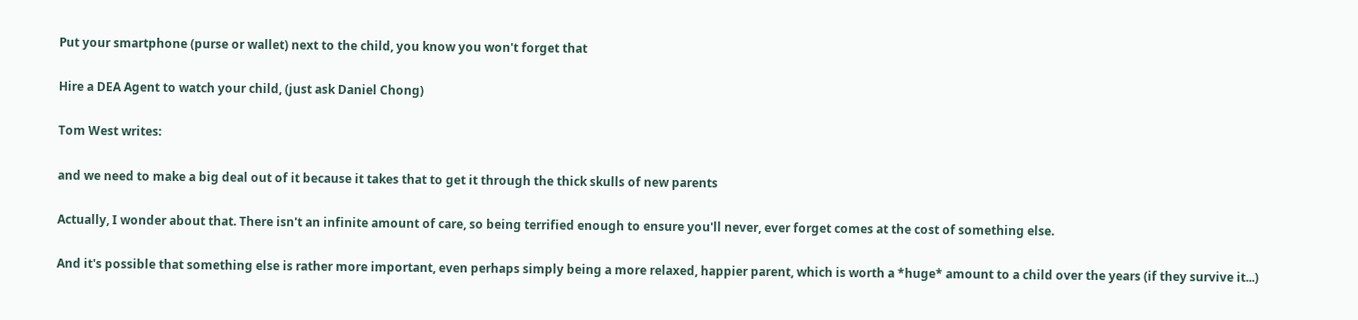Put your smartphone (purse or wallet) next to the child, you know you won't forget that

Hire a DEA Agent to watch your child, (just ask Daniel Chong)

Tom West writes:

and we need to make a big deal out of it because it takes that to get it through the thick skulls of new parents

Actually, I wonder about that. There isn't an infinite amount of care, so being terrified enough to ensure you'll never, ever forget comes at the cost of something else.

And it's possible that something else is rather more important, even perhaps simply being a more relaxed, happier parent, which is worth a *huge* amount to a child over the years (if they survive it...)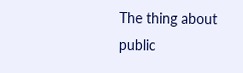The thing about public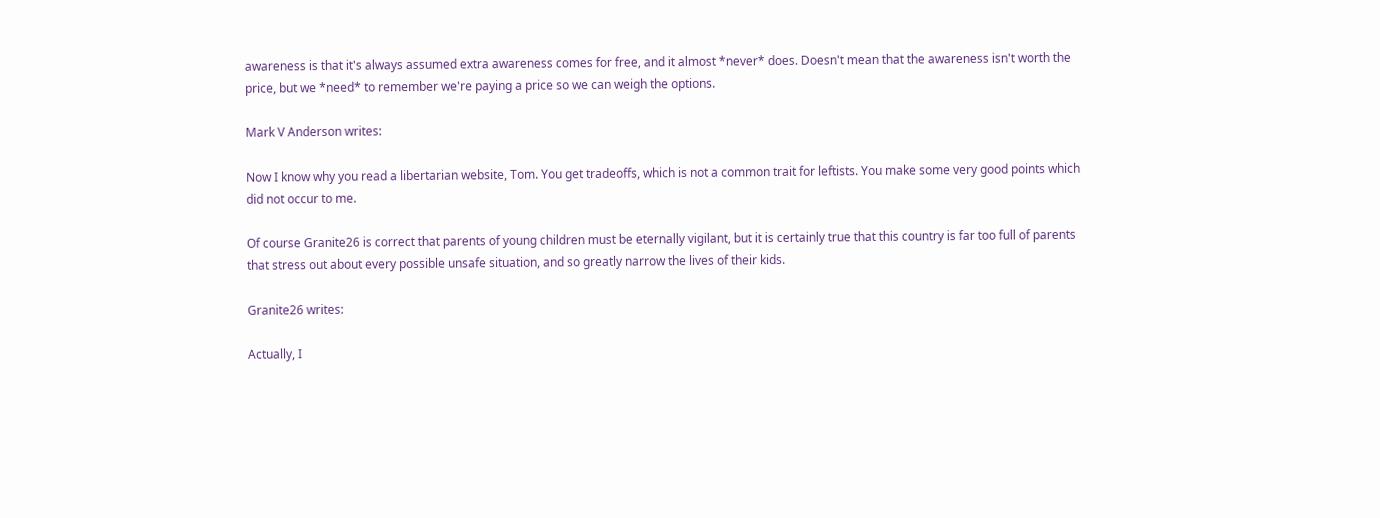awareness is that it's always assumed extra awareness comes for free, and it almost *never* does. Doesn't mean that the awareness isn't worth the price, but we *need* to remember we're paying a price so we can weigh the options.

Mark V Anderson writes:

Now I know why you read a libertarian website, Tom. You get tradeoffs, which is not a common trait for leftists. You make some very good points which did not occur to me.

Of course Granite26 is correct that parents of young children must be eternally vigilant, but it is certainly true that this country is far too full of parents that stress out about every possible unsafe situation, and so greatly narrow the lives of their kids.

Granite26 writes:

Actually, I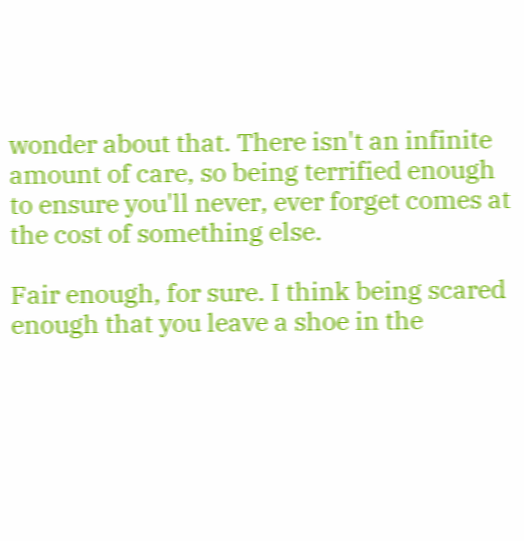wonder about that. There isn't an infinite amount of care, so being terrified enough to ensure you'll never, ever forget comes at the cost of something else.

Fair enough, for sure. I think being scared enough that you leave a shoe in the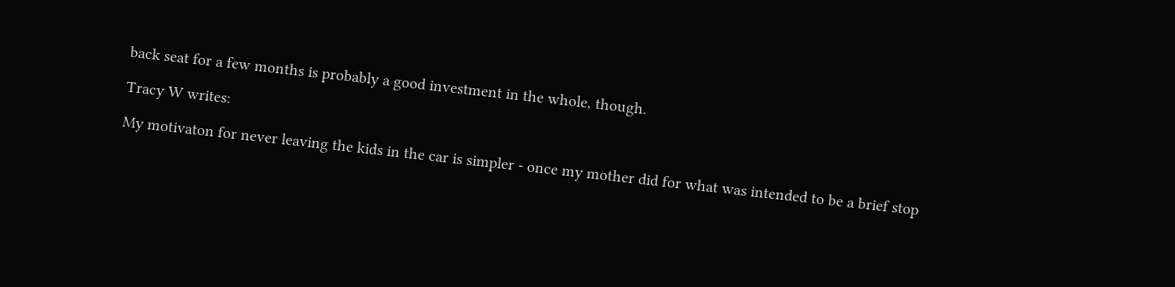back seat for a few months is probably a good investment in the whole, though.

Tracy W writes:

My motivaton for never leaving the kids in the car is simpler - once my mother did for what was intended to be a brief stop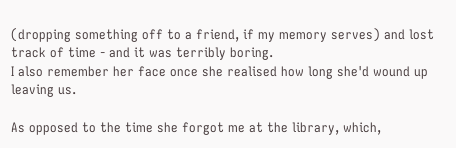(dropping something off to a friend, if my memory serves) and lost track of time - and it was terribly boring.
I also remember her face once she realised how long she'd wound up leaving us.

As opposed to the time she forgot me at the library, which,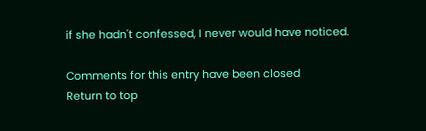if she hadn't confessed, I never would have noticed.

Comments for this entry have been closed
Return to top